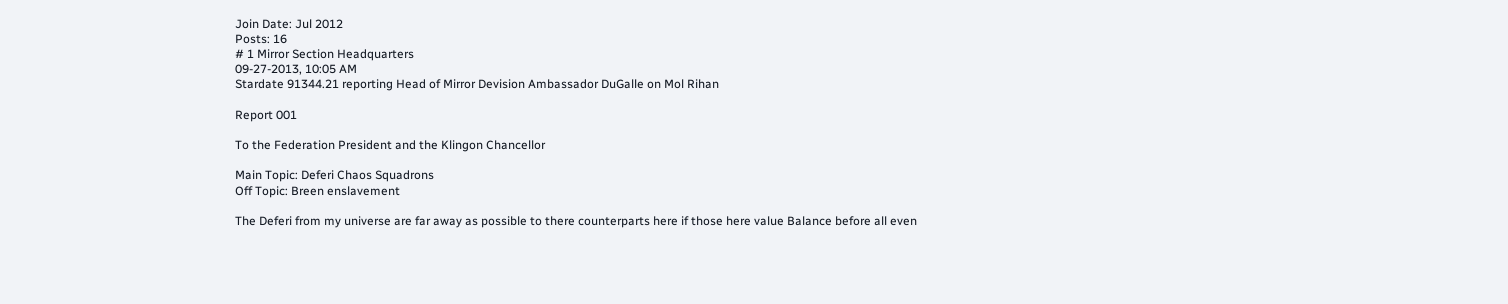Join Date: Jul 2012
Posts: 16
# 1 Mirror Section Headquarters
09-27-2013, 10:05 AM
Stardate 91344.21 reporting Head of Mirror Devision Ambassador DuGalle on Mol Rihan

Report 001

To the Federation President and the Klingon Chancellor

Main Topic: Deferi Chaos Squadrons
Off Topic: Breen enslavement

The Deferi from my universe are far away as possible to there counterparts here if those here value Balance before all even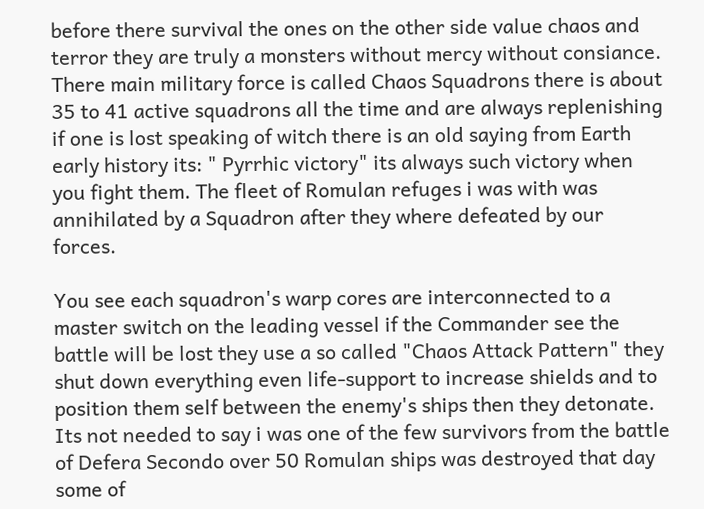before there survival the ones on the other side value chaos and terror they are truly a monsters without mercy without consiance. There main military force is called Chaos Squadrons there is about 35 to 41 active squadrons all the time and are always replenishing if one is lost speaking of witch there is an old saying from Earth early history its: " Pyrrhic victory" its always such victory when you fight them. The fleet of Romulan refuges i was with was annihilated by a Squadron after they where defeated by our forces.

You see each squadron's warp cores are interconnected to a master switch on the leading vessel if the Commander see the battle will be lost they use a so called "Chaos Attack Pattern" they shut down everything even life-support to increase shields and to position them self between the enemy's ships then they detonate. Its not needed to say i was one of the few survivors from the battle of Defera Secondo over 50 Romulan ships was destroyed that day some of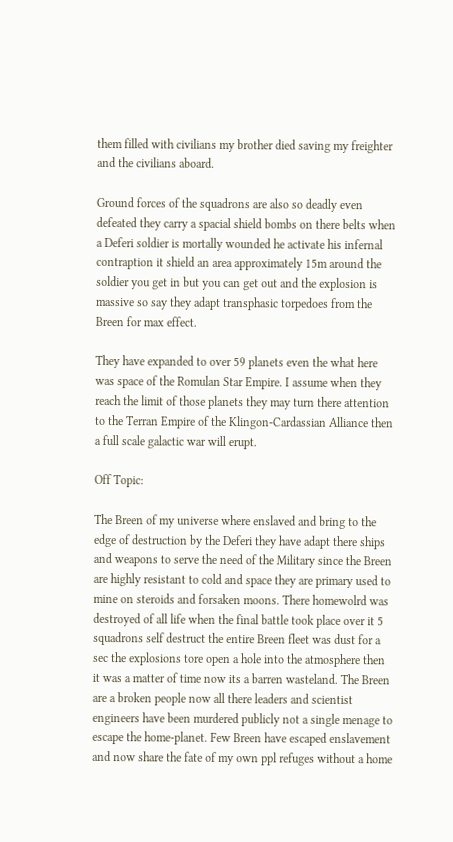them filled with civilians my brother died saving my freighter and the civilians aboard.

Ground forces of the squadrons are also so deadly even defeated they carry a spacial shield bombs on there belts when a Deferi soldier is mortally wounded he activate his infernal contraption it shield an area approximately 15m around the soldier you get in but you can get out and the explosion is massive so say they adapt transphasic torpedoes from the Breen for max effect.

They have expanded to over 59 planets even the what here was space of the Romulan Star Empire. I assume when they reach the limit of those planets they may turn there attention to the Terran Empire of the Klingon-Cardassian Alliance then a full scale galactic war will erupt.

Off Topic:

The Breen of my universe where enslaved and bring to the edge of destruction by the Deferi they have adapt there ships and weapons to serve the need of the Military since the Breen are highly resistant to cold and space they are primary used to mine on steroids and forsaken moons. There homewolrd was destroyed of all life when the final battle took place over it 5 squadrons self destruct the entire Breen fleet was dust for a sec the explosions tore open a hole into the atmosphere then it was a matter of time now its a barren wasteland. The Breen are a broken people now all there leaders and scientist engineers have been murdered publicly not a single menage to escape the home-planet. Few Breen have escaped enslavement and now share the fate of my own ppl refuges without a home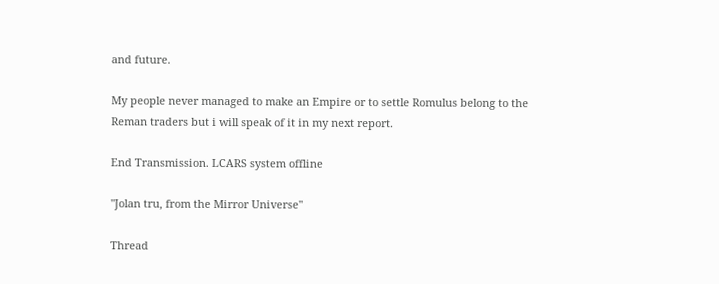and future.

My people never managed to make an Empire or to settle Romulus belong to the Reman traders but i will speak of it in my next report.

End Transmission. LCARS system offline

"Jolan tru, from the Mirror Universe"

Thread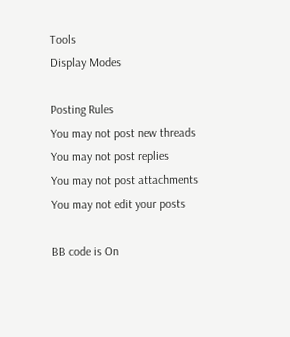Tools
Display Modes

Posting Rules
You may not post new threads
You may not post replies
You may not post attachments
You may not edit your posts

BB code is On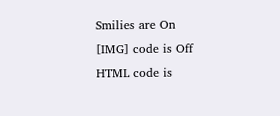Smilies are On
[IMG] code is Off
HTML code is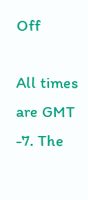Off

All times are GMT -7. The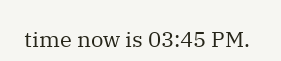time now is 03:45 PM.